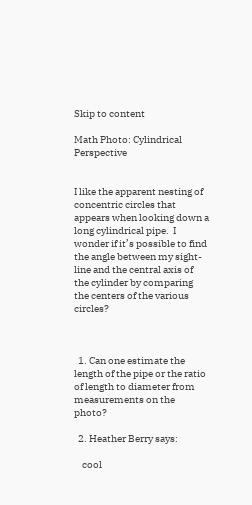Skip to content

Math Photo: Cylindrical Perspective


I like the apparent nesting of concentric circles that appears when looking down a long cylindrical pipe.  I wonder if it’s possible to find the angle between my sight-line and the central axis of the cylinder by comparing the centers of the various circles?



  1. Can one estimate the length of the pipe or the ratio of length to diameter from measurements on the photo?

  2. Heather Berry says:

    cool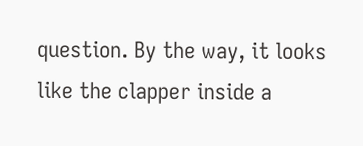question. By the way, it looks like the clapper inside a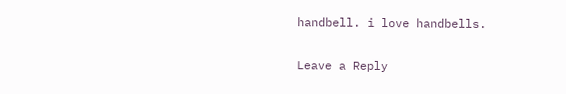handbell. i love handbells.

Leave a Reply